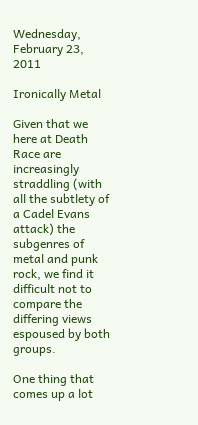Wednesday, February 23, 2011

Ironically Metal

Given that we here at Death Race are increasingly straddling (with all the subtlety of a Cadel Evans attack) the subgenres of metal and punk rock, we find it difficult not to compare the differing views espoused by both groups.

One thing that comes up a lot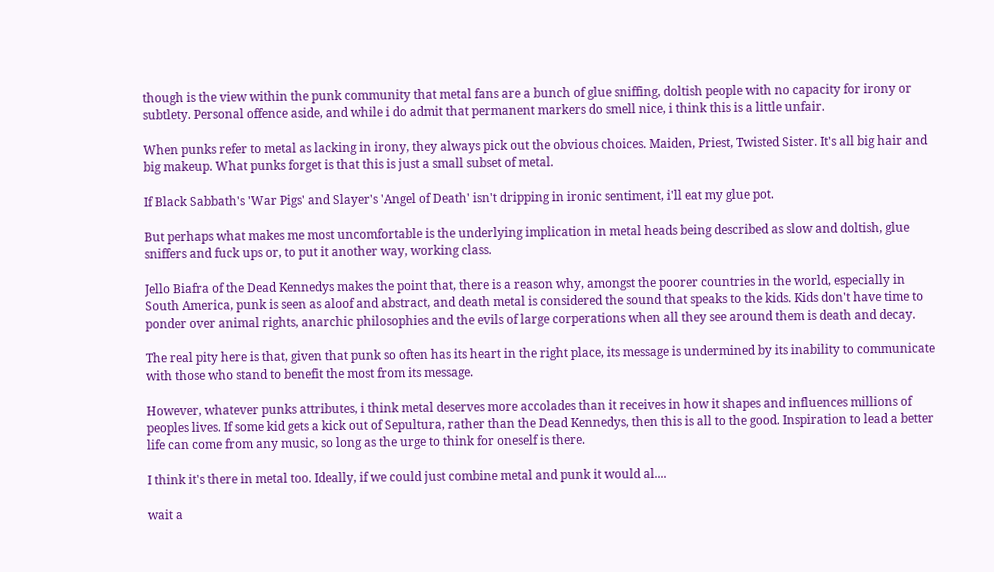though is the view within the punk community that metal fans are a bunch of glue sniffing, doltish people with no capacity for irony or subtlety. Personal offence aside, and while i do admit that permanent markers do smell nice, i think this is a little unfair.

When punks refer to metal as lacking in irony, they always pick out the obvious choices. Maiden, Priest, Twisted Sister. It's all big hair and big makeup. What punks forget is that this is just a small subset of metal.

If Black Sabbath's 'War Pigs' and Slayer's 'Angel of Death' isn't dripping in ironic sentiment, i'll eat my glue pot.

But perhaps what makes me most uncomfortable is the underlying implication in metal heads being described as slow and doltish, glue sniffers and fuck ups or, to put it another way, working class.

Jello Biafra of the Dead Kennedys makes the point that, there is a reason why, amongst the poorer countries in the world, especially in South America, punk is seen as aloof and abstract, and death metal is considered the sound that speaks to the kids. Kids don't have time to ponder over animal rights, anarchic philosophies and the evils of large corperations when all they see around them is death and decay.

The real pity here is that, given that punk so often has its heart in the right place, its message is undermined by its inability to communicate with those who stand to benefit the most from its message.

However, whatever punks attributes, i think metal deserves more accolades than it receives in how it shapes and influences millions of peoples lives. If some kid gets a kick out of Sepultura, rather than the Dead Kennedys, then this is all to the good. Inspiration to lead a better life can come from any music, so long as the urge to think for oneself is there.

I think it's there in metal too. Ideally, if we could just combine metal and punk it would al....

wait a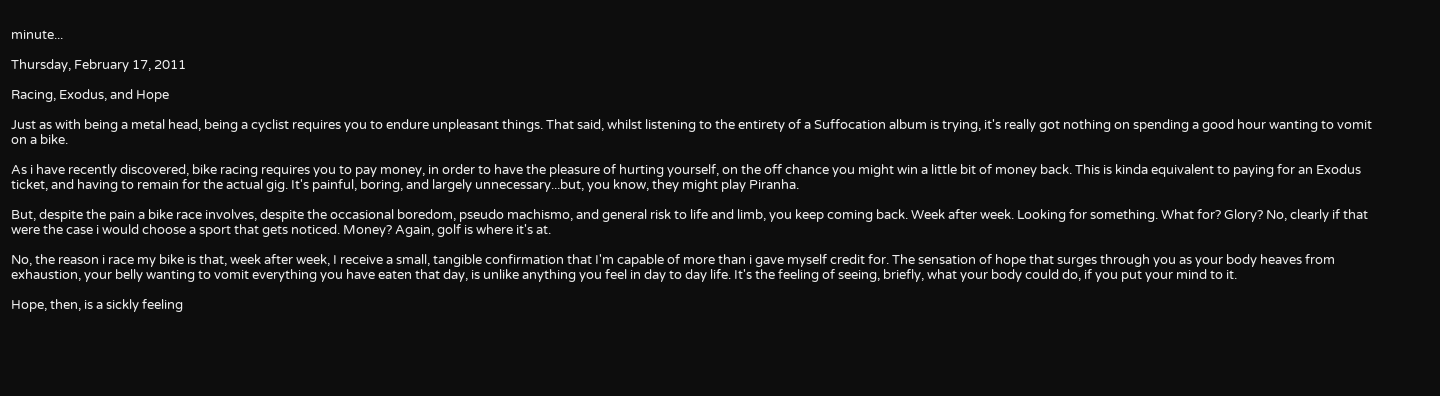minute...

Thursday, February 17, 2011

Racing, Exodus, and Hope

Just as with being a metal head, being a cyclist requires you to endure unpleasant things. That said, whilst listening to the entirety of a Suffocation album is trying, it's really got nothing on spending a good hour wanting to vomit on a bike.

As i have recently discovered, bike racing requires you to pay money, in order to have the pleasure of hurting yourself, on the off chance you might win a little bit of money back. This is kinda equivalent to paying for an Exodus ticket, and having to remain for the actual gig. It's painful, boring, and largely unnecessary...but, you know, they might play Piranha.

But, despite the pain a bike race involves, despite the occasional boredom, pseudo machismo, and general risk to life and limb, you keep coming back. Week after week. Looking for something. What for? Glory? No, clearly if that were the case i would choose a sport that gets noticed. Money? Again, golf is where it's at.

No, the reason i race my bike is that, week after week, I receive a small, tangible confirmation that I'm capable of more than i gave myself credit for. The sensation of hope that surges through you as your body heaves from exhaustion, your belly wanting to vomit everything you have eaten that day, is unlike anything you feel in day to day life. It's the feeling of seeing, briefly, what your body could do, if you put your mind to it.

Hope, then, is a sickly feeling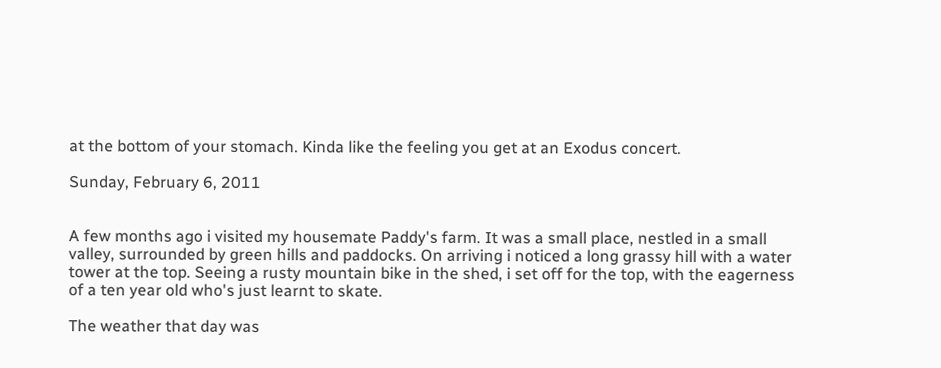at the bottom of your stomach. Kinda like the feeling you get at an Exodus concert.

Sunday, February 6, 2011


A few months ago i visited my housemate Paddy's farm. It was a small place, nestled in a small valley, surrounded by green hills and paddocks. On arriving i noticed a long grassy hill with a water tower at the top. Seeing a rusty mountain bike in the shed, i set off for the top, with the eagerness of a ten year old who's just learnt to skate.

The weather that day was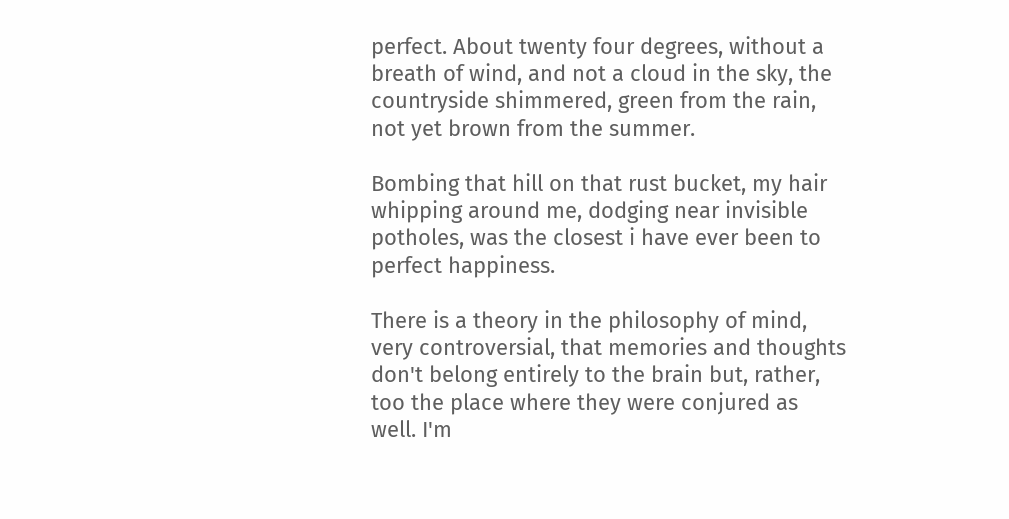perfect. About twenty four degrees, without a breath of wind, and not a cloud in the sky, the countryside shimmered, green from the rain, not yet brown from the summer.

Bombing that hill on that rust bucket, my hair whipping around me, dodging near invisible potholes, was the closest i have ever been to perfect happiness.

There is a theory in the philosophy of mind, very controversial, that memories and thoughts don't belong entirely to the brain but, rather, too the place where they were conjured as well. I'm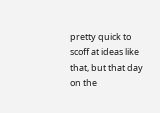pretty quick to scoff at ideas like that, but that day on the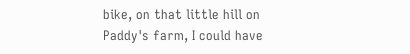bike, on that little hill on Paddy's farm, I could have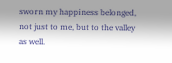sworn my happiness belonged, not just to me, but to the valley as well.